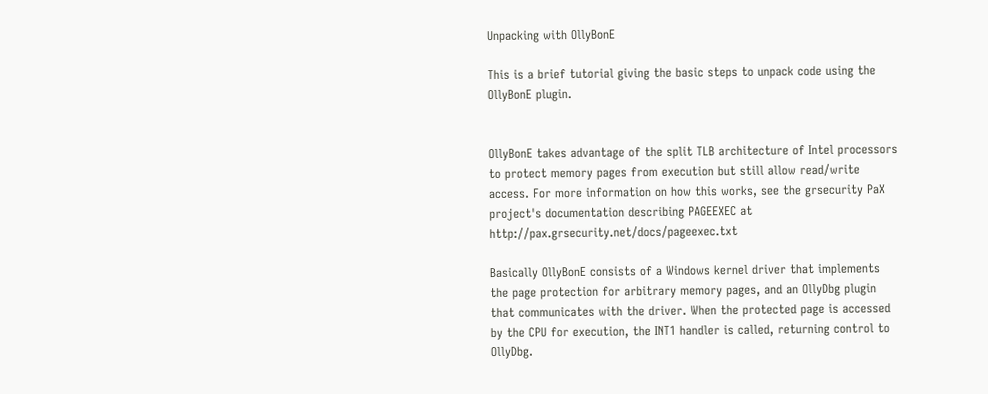Unpacking with OllyBonE

This is a brief tutorial giving the basic steps to unpack code using the OllyBonE plugin.


OllyBonE takes advantage of the split TLB architecture of Intel processors to protect memory pages from execution but still allow read/write access. For more information on how this works, see the grsecurity PaX project's documentation describing PAGEEXEC at http://pax.grsecurity.net/docs/pageexec.txt

Basically OllyBonE consists of a Windows kernel driver that implements the page protection for arbitrary memory pages, and an OllyDbg plugin that communicates with the driver. When the protected page is accessed by the CPU for execution, the INT1 handler is called, returning control to OllyDbg.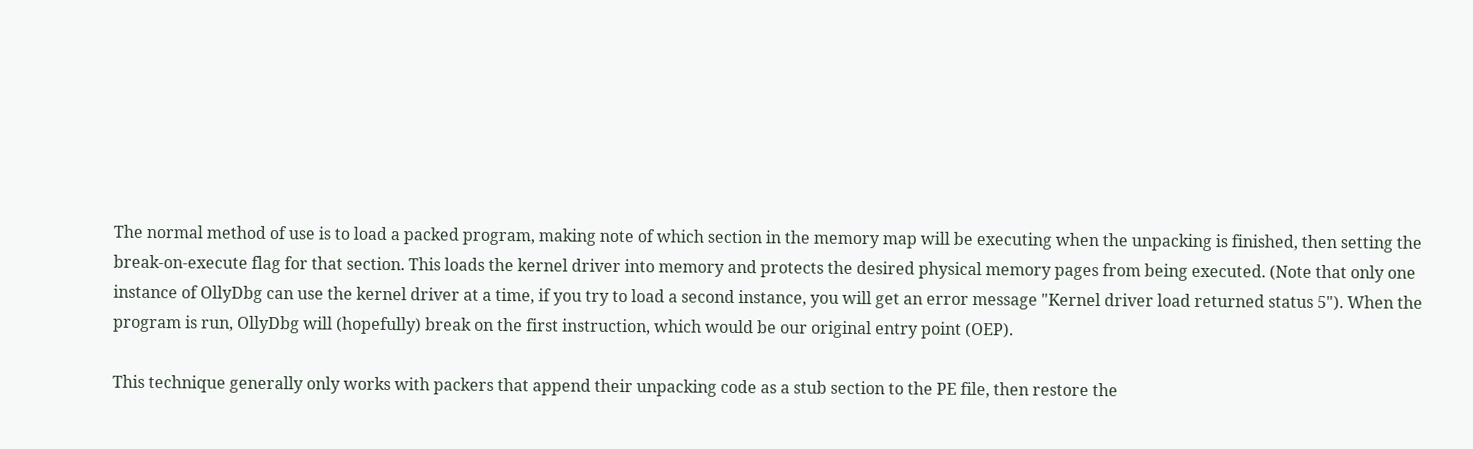The normal method of use is to load a packed program, making note of which section in the memory map will be executing when the unpacking is finished, then setting the break-on-execute flag for that section. This loads the kernel driver into memory and protects the desired physical memory pages from being executed. (Note that only one instance of OllyDbg can use the kernel driver at a time, if you try to load a second instance, you will get an error message "Kernel driver load returned status 5"). When the program is run, OllyDbg will (hopefully) break on the first instruction, which would be our original entry point (OEP).

This technique generally only works with packers that append their unpacking code as a stub section to the PE file, then restore the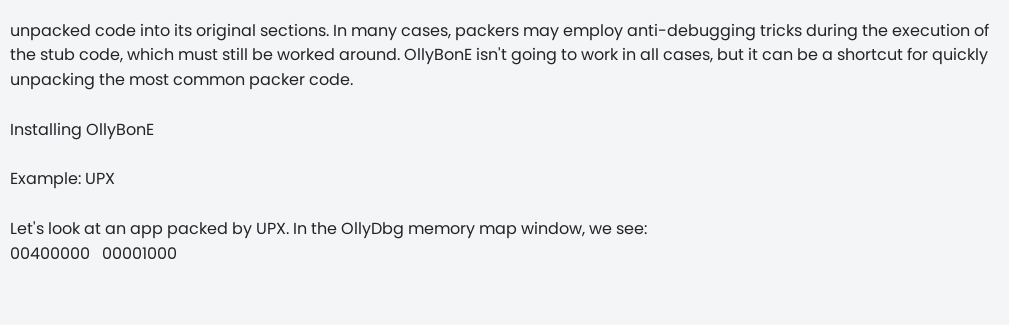unpacked code into its original sections. In many cases, packers may employ anti-debugging tricks during the execution of the stub code, which must still be worked around. OllyBonE isn't going to work in all cases, but it can be a shortcut for quickly unpacking the most common packer code.

Installing OllyBonE

Example: UPX

Let's look at an app packed by UPX. In the OllyDbg memory map window, we see:
00400000   00001000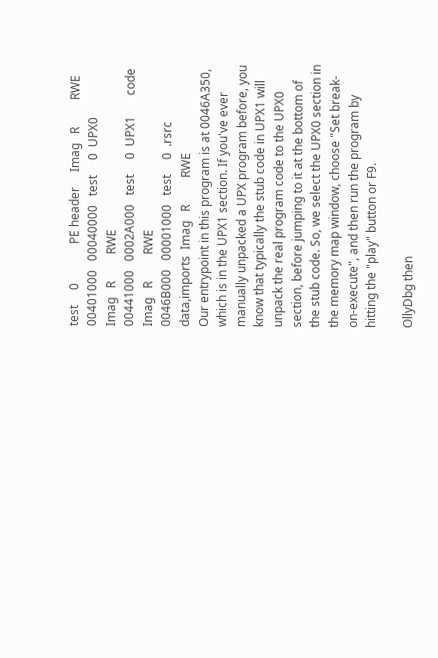test     0             PE header     Imag   R         RWE
00401000   00040000   test     0  UPX0                     Imag   R         RWE
00441000   0002A000   test     0  UPX1       code          Imag   R         RWE
0046B000   00001000   test     0  .rsrc      data,imports  Imag   R         RWE
Our entrypoint in this program is at 0046A350, which is in the UPX1 section. If you've ever manually unpacked a UPX program before, you know that typically the stub code in UPX1 will unpack the real program code to the UPX0 section, before jumping to it at the bottom of the stub code. So, we select the UPX0 section in the memory map window, choose "Set break-on-execute", and then run the program by hitting the "play" button or F9.

OllyDbg then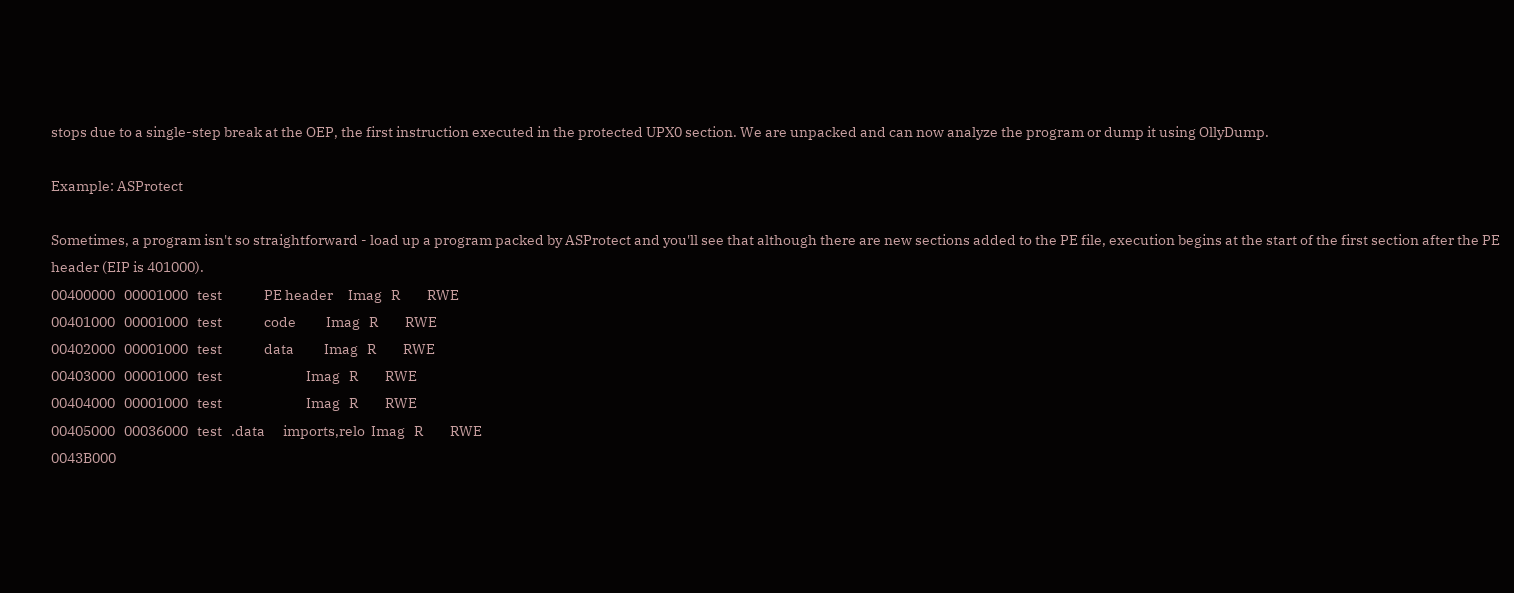stops due to a single-step break at the OEP, the first instruction executed in the protected UPX0 section. We are unpacked and can now analyze the program or dump it using OllyDump.

Example: ASProtect

Sometimes, a program isn't so straightforward - load up a program packed by ASProtect and you'll see that although there are new sections added to the PE file, execution begins at the start of the first section after the PE header (EIP is 401000).
00400000   00001000   test              PE header     Imag   R         RWE
00401000   00001000   test              code          Imag   R         RWE
00402000   00001000   test              data          Imag   R         RWE
00403000   00001000   test                            Imag   R         RWE
00404000   00001000   test                            Imag   R         RWE
00405000   00036000   test   .data      imports,relo  Imag   R         RWE
0043B000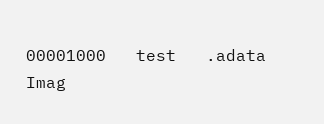00001000   test   .adata                   Imag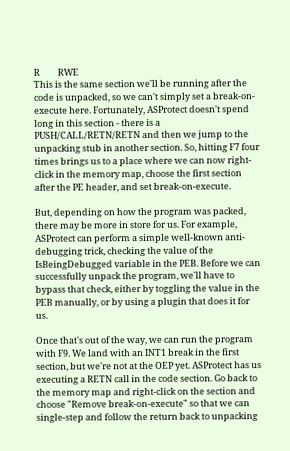R         RWE
This is the same section we'll be running after the code is unpacked, so we can't simply set a break-on-execute here. Fortunately, ASProtect doesn't spend long in this section - there is a PUSH/CALL/RETN/RETN and then we jump to the unpacking stub in another section. So, hitting F7 four times brings us to a place where we can now right-click in the memory map, choose the first section after the PE header, and set break-on-execute.

But, depending on how the program was packed, there may be more in store for us. For example, ASProtect can perform a simple well-known anti-debugging trick, checking the value of the IsBeingDebugged variable in the PEB. Before we can successfully unpack the program, we'll have to bypass that check, either by toggling the value in the PEB manually, or by using a plugin that does it for us.

Once that's out of the way, we can run the program with F9. We land with an INT1 break in the first section, but we're not at the OEP yet. ASProtect has us executing a RETN call in the code section. Go back to the memory map and right-click on the section and choose "Remove break-on-execute" so that we can single-step and follow the return back to unpacking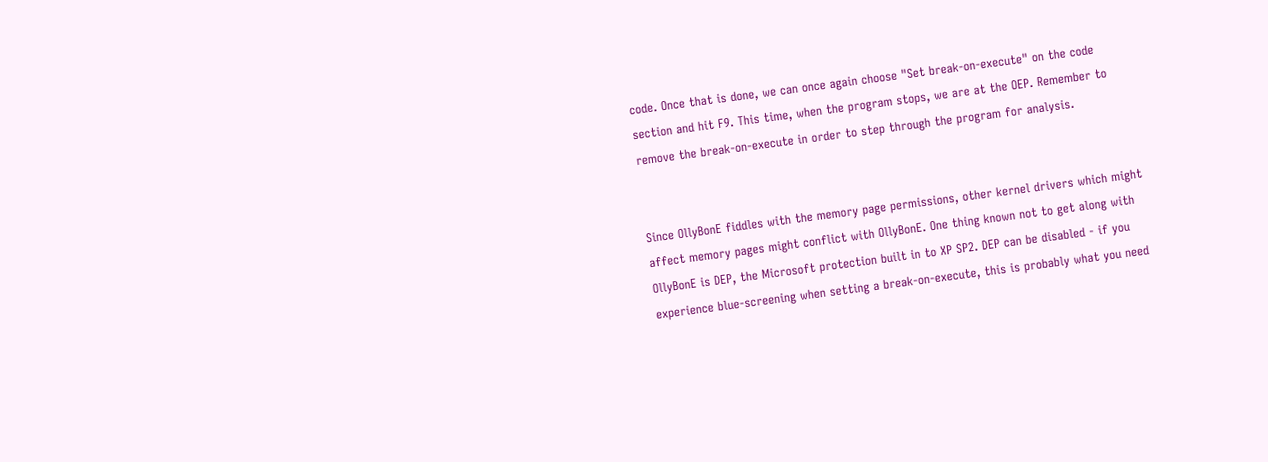code. Once that is done, we can once again choose "Set break-on-execute" on the code section and hit F9. This time, when the program stops, we are at the OEP. Remember to remove the break-on-execute in order to step through the program for analysis.


Since OllyBonE fiddles with the memory page permissions, other kernel drivers which might affect memory pages might conflict with OllyBonE. One thing known not to get along with OllyBonE is DEP, the Microsoft protection built in to XP SP2. DEP can be disabled - if you experience blue-screening when setting a break-on-execute, this is probably what you need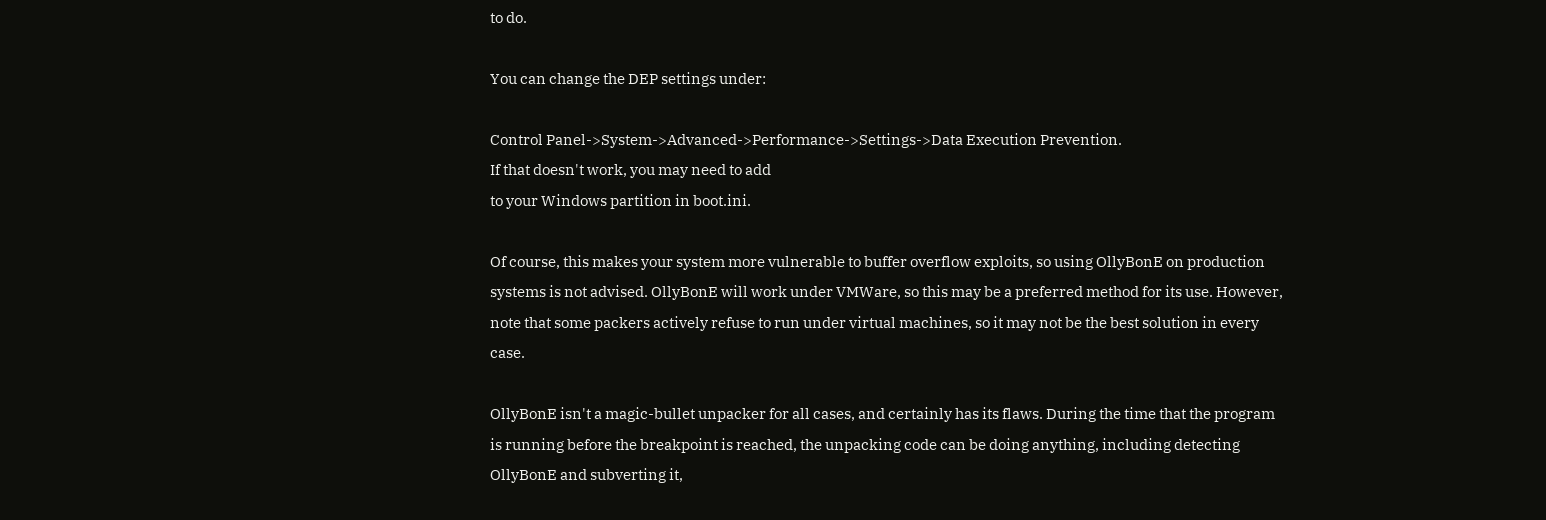to do.

You can change the DEP settings under:

Control Panel->System->Advanced->Performance->Settings->Data Execution Prevention.
If that doesn't work, you may need to add
to your Windows partition in boot.ini.

Of course, this makes your system more vulnerable to buffer overflow exploits, so using OllyBonE on production systems is not advised. OllyBonE will work under VMWare, so this may be a preferred method for its use. However, note that some packers actively refuse to run under virtual machines, so it may not be the best solution in every case.

OllyBonE isn't a magic-bullet unpacker for all cases, and certainly has its flaws. During the time that the program is running before the breakpoint is reached, the unpacking code can be doing anything, including detecting OllyBonE and subverting it,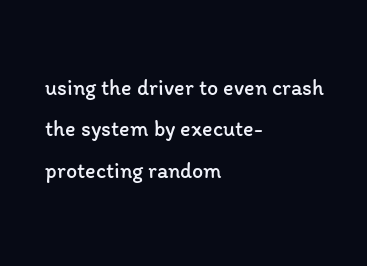using the driver to even crash the system by execute-protecting random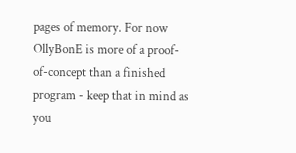pages of memory. For now OllyBonE is more of a proof-of-concept than a finished program - keep that in mind as you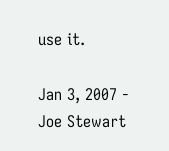use it.

Jan 3, 2007 - Joe Stewart